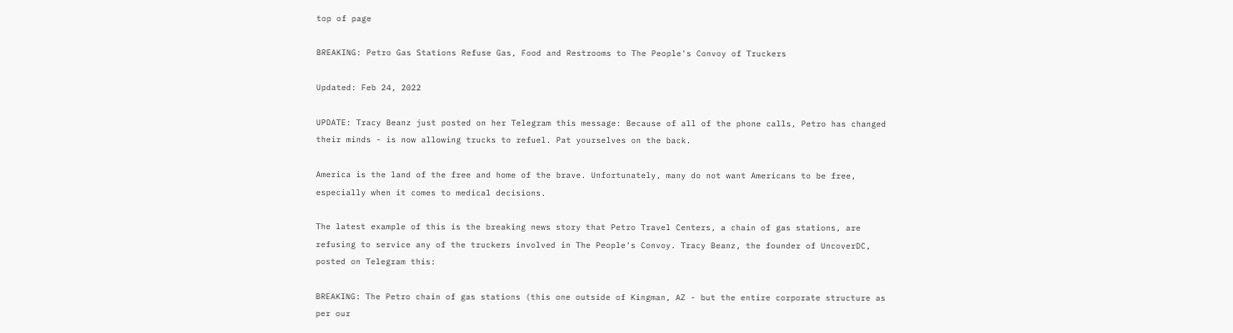top of page

BREAKING: Petro Gas Stations Refuse Gas, Food and Restrooms to The People's Convoy of Truckers

Updated: Feb 24, 2022

UPDATE: Tracy Beanz just posted on her Telegram this message: Because of all of the phone calls, Petro has changed their minds - is now allowing trucks to refuel. Pat yourselves on the back.

America is the land of the free and home of the brave. Unfortunately, many do not want Americans to be free, especially when it comes to medical decisions.

The latest example of this is the breaking news story that Petro Travel Centers, a chain of gas stations, are refusing to service any of the truckers involved in The People's Convoy. Tracy Beanz, the founder of UncoverDC, posted on Telegram this:

BREAKING: The Petro chain of gas stations (this one outside of Kingman, AZ - but the entire corporate structure as per our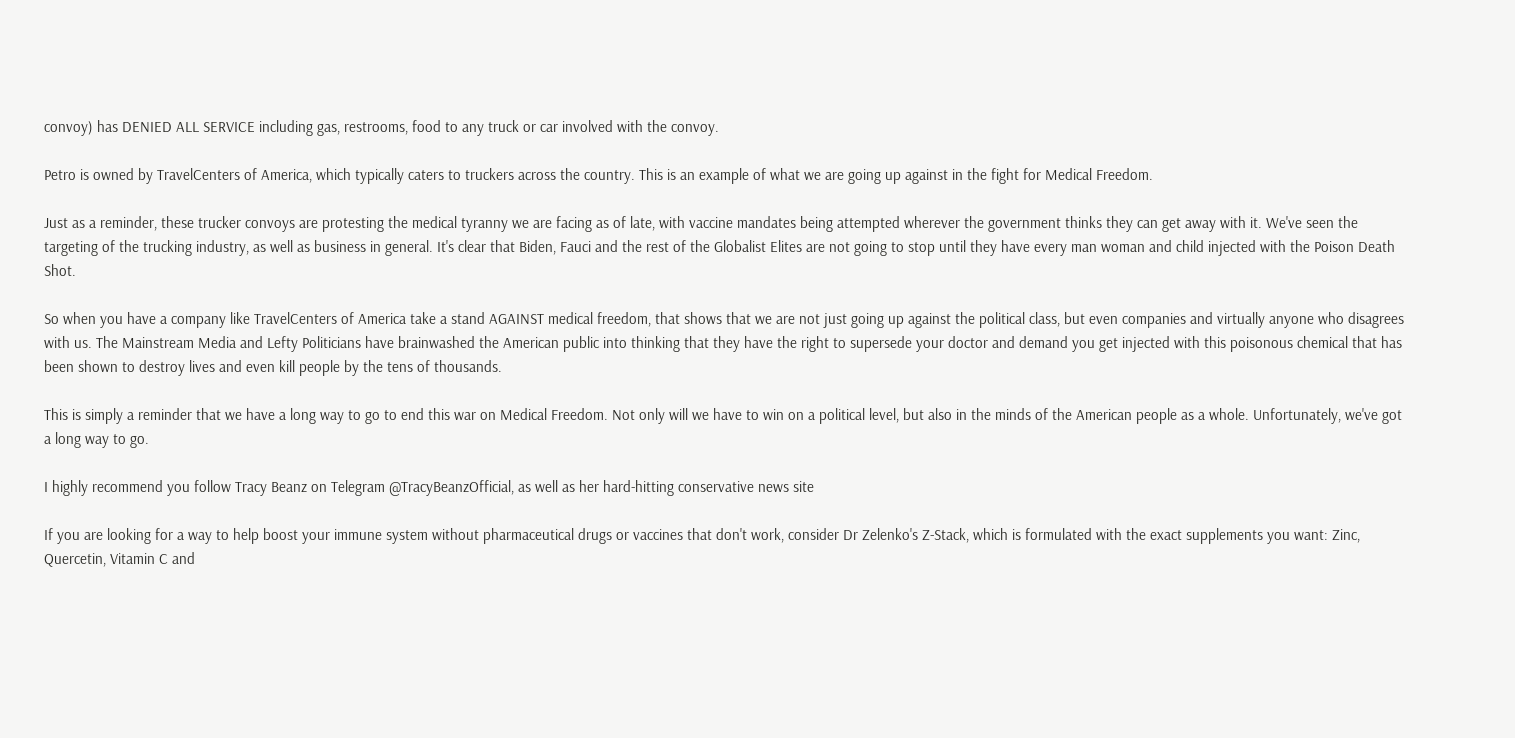convoy) has DENIED ALL SERVICE including gas, restrooms, food to any truck or car involved with the convoy.

Petro is owned by TravelCenters of America, which typically caters to truckers across the country. This is an example of what we are going up against in the fight for Medical Freedom.

Just as a reminder, these trucker convoys are protesting the medical tyranny we are facing as of late, with vaccine mandates being attempted wherever the government thinks they can get away with it. We've seen the targeting of the trucking industry, as well as business in general. It's clear that Biden, Fauci and the rest of the Globalist Elites are not going to stop until they have every man woman and child injected with the Poison Death Shot.

So when you have a company like TravelCenters of America take a stand AGAINST medical freedom, that shows that we are not just going up against the political class, but even companies and virtually anyone who disagrees with us. The Mainstream Media and Lefty Politicians have brainwashed the American public into thinking that they have the right to supersede your doctor and demand you get injected with this poisonous chemical that has been shown to destroy lives and even kill people by the tens of thousands.

This is simply a reminder that we have a long way to go to end this war on Medical Freedom. Not only will we have to win on a political level, but also in the minds of the American people as a whole. Unfortunately, we've got a long way to go.

I highly recommend you follow Tracy Beanz on Telegram @TracyBeanzOfficial, as well as her hard-hitting conservative news site

If you are looking for a way to help boost your immune system without pharmaceutical drugs or vaccines that don't work, consider Dr Zelenko's Z-Stack, which is formulated with the exact supplements you want: Zinc, Quercetin, Vitamin C and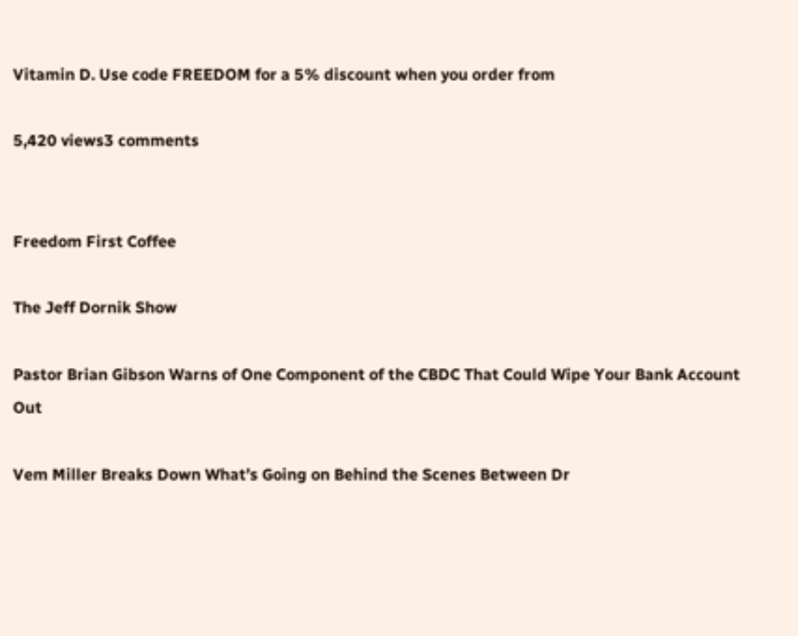Vitamin D. Use code FREEDOM for a 5% discount when you order from

5,420 views3 comments


Freedom First Coffee

The Jeff Dornik Show

Pastor Brian Gibson Warns of One Component of the CBDC That Could Wipe Your Bank Account Out

Vem Miller Breaks Down What’s Going on Behind the Scenes Between Dr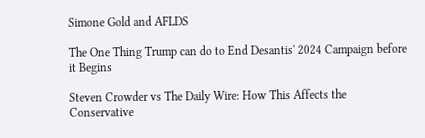Simone Gold and AFLDS

The One Thing Trump can do to End Desantis' 2024 Campaign before it Begins

Steven Crowder vs The Daily Wire: How This Affects the Conservative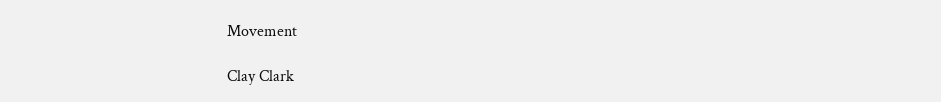Movement

Clay Clark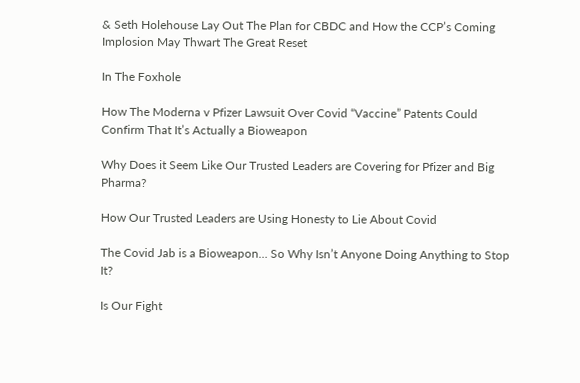& Seth Holehouse Lay Out The Plan for CBDC and How the CCP’s Coming Implosion May Thwart The Great Reset

In The Foxhole

How The Moderna v Pfizer Lawsuit Over Covid “Vaccine” Patents Could Confirm That It’s Actually a Bioweapon

Why Does it Seem Like Our Trusted Leaders are Covering for Pfizer and Big Pharma?

How Our Trusted Leaders are Using Honesty to Lie About Covid

The Covid Jab is a Bioweapon… So Why Isn’t Anyone Doing Anything to Stop It?

Is Our Fight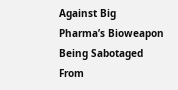Against Big Pharma’s Bioweapon Being Sabotaged From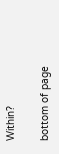Within?

bottom of page